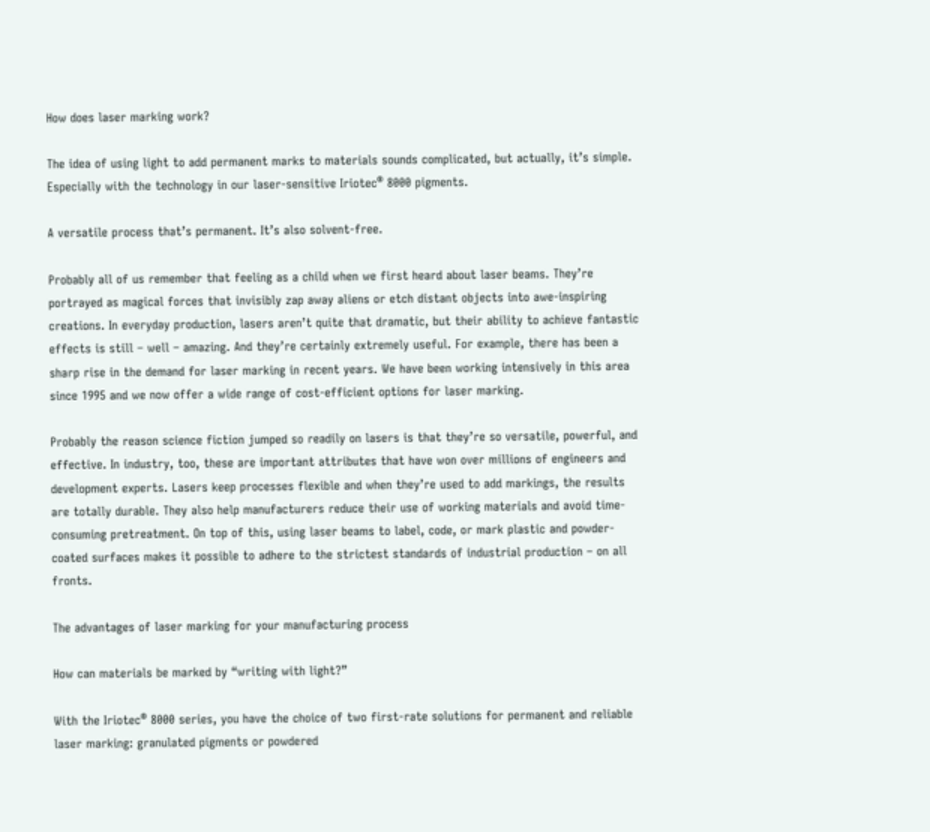How does laser marking work?

The idea of using light to add permanent marks to materials sounds complicated, but actually, it’s simple. Especially with the technology in our laser-sensitive Iriotec® 8000 pigments.

A versatile process that’s permanent. It’s also solvent-free.

Probably all of us remember that feeling as a child when we first heard about laser beams. They’re portrayed as magical forces that invisibly zap away aliens or etch distant objects into awe-inspiring creations. In everyday production, lasers aren’t quite that dramatic, but their ability to achieve fantastic effects is still – well – amazing. And they’re certainly extremely useful. For example, there has been a sharp rise in the demand for laser marking in recent years. We have been working intensively in this area since 1995 and we now offer a wide range of cost-efficient options for laser marking.

Probably the reason science fiction jumped so readily on lasers is that they’re so versatile, powerful, and effective. In industry, too, these are important attributes that have won over millions of engineers and development experts. Lasers keep processes flexible and when they’re used to add markings, the results are totally durable. They also help manufacturers reduce their use of working materials and avoid time-consuming pretreatment. On top of this, using laser beams to label, code, or mark plastic and powder-coated surfaces makes it possible to adhere to the strictest standards of industrial production – on all fronts.

The advantages of laser marking for your manufacturing process

How can materials be marked by “writing with light?”

With the Iriotec® 8000 series, you have the choice of two first-rate solutions for permanent and reliable laser marking: granulated pigments or powdered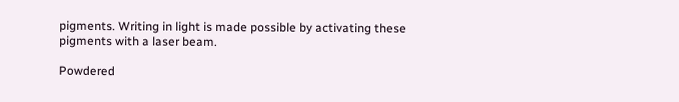pigments. Writing in light is made possible by activating these pigments with a laser beam.

Powdered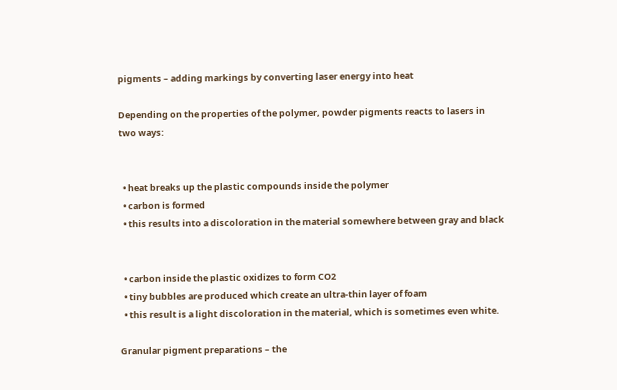pigments – adding markings by converting laser energy into heat

Depending on the properties of the polymer, powder pigments reacts to lasers in two ways:


  • heat breaks up the plastic compounds inside the polymer
  • carbon is formed
  • this results into a discoloration in the material somewhere between gray and black


  • carbon inside the plastic oxidizes to form CO2
  • tiny bubbles are produced which create an ultra-thin layer of foam
  • this result is a light discoloration in the material, which is sometimes even white.

Granular pigment preparations – the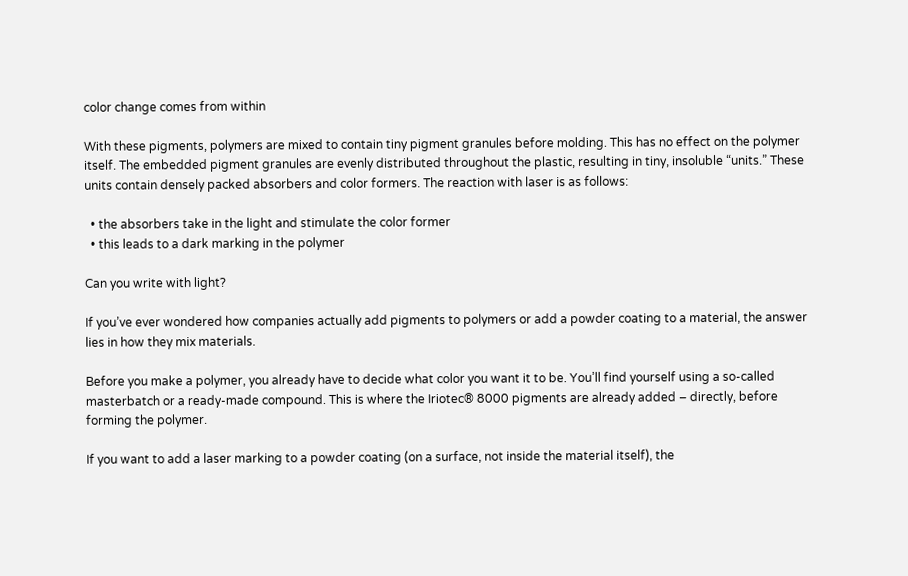color change comes from within

With these pigments, polymers are mixed to contain tiny pigment granules before molding. This has no effect on the polymer itself. The embedded pigment granules are evenly distributed throughout the plastic, resulting in tiny, insoluble “units.” These units contain densely packed absorbers and color formers. The reaction with laser is as follows:

  • the absorbers take in the light and stimulate the color former
  • this leads to a dark marking in the polymer

Can you write with light?

If you’ve ever wondered how companies actually add pigments to polymers or add a powder coating to a material, the answer lies in how they mix materials.

Before you make a polymer, you already have to decide what color you want it to be. You’ll find yourself using a so-called masterbatch or a ready-made compound. This is where the Iriotec® 8000 pigments are already added – directly, before forming the polymer.

If you want to add a laser marking to a powder coating (on a surface, not inside the material itself), the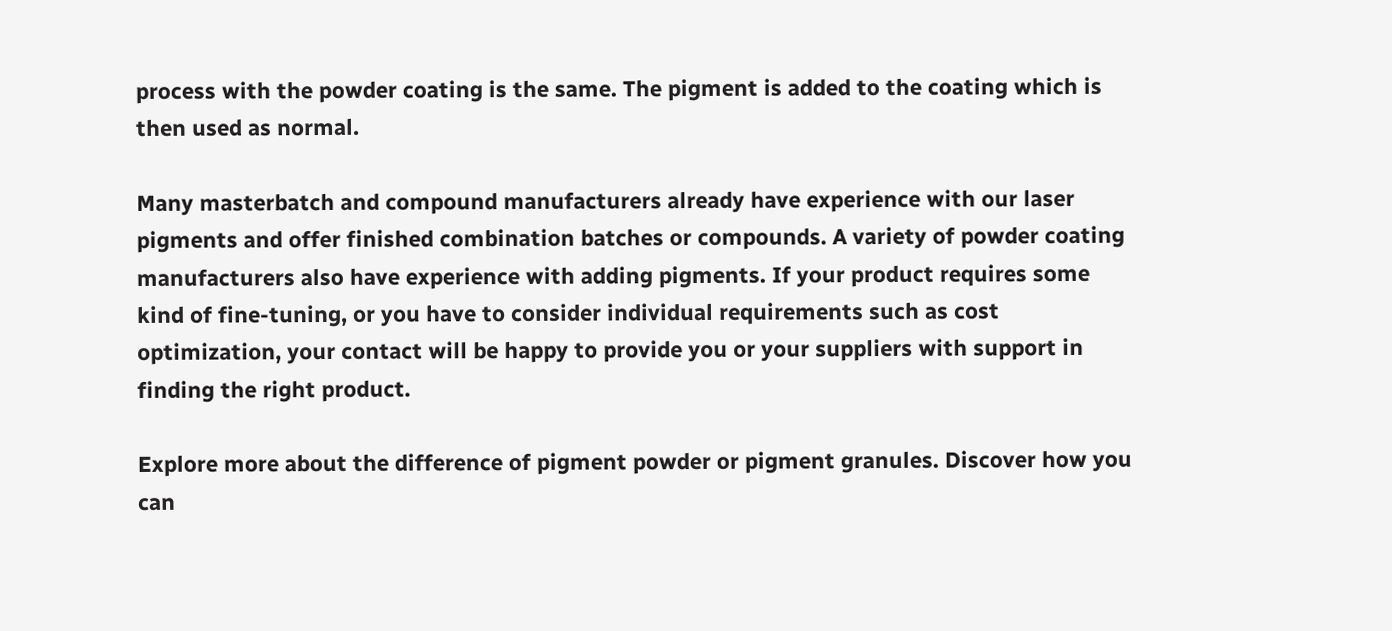process with the powder coating is the same. The pigment is added to the coating which is then used as normal.

Many masterbatch and compound manufacturers already have experience with our laser pigments and offer finished combination batches or compounds. A variety of powder coating manufacturers also have experience with adding pigments. If your product requires some kind of fine-tuning, or you have to consider individual requirements such as cost optimization, your contact will be happy to provide you or your suppliers with support in finding the right product.

Explore more about the difference of pigment powder or pigment granules. Discover how you can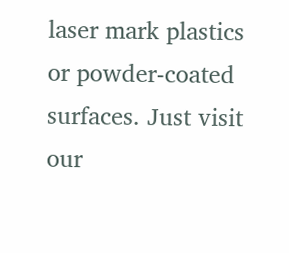laser mark plastics or powder-coated surfaces. Just visit our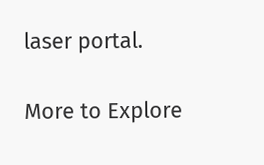laser portal.

More to Explore